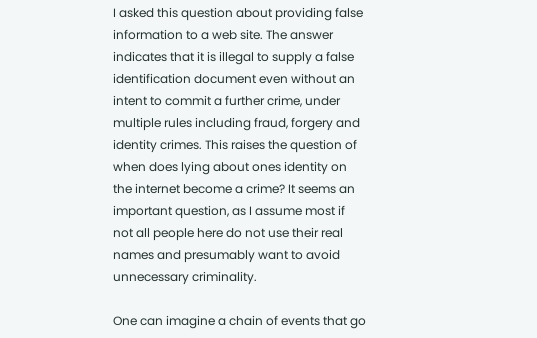I asked this question about providing false information to a web site. The answer indicates that it is illegal to supply a false identification document even without an intent to commit a further crime, under multiple rules including fraud, forgery and identity crimes. This raises the question of when does lying about ones identity on the internet become a crime? It seems an important question, as I assume most if not all people here do not use their real names and presumably want to avoid unnecessary criminality.

One can imagine a chain of events that go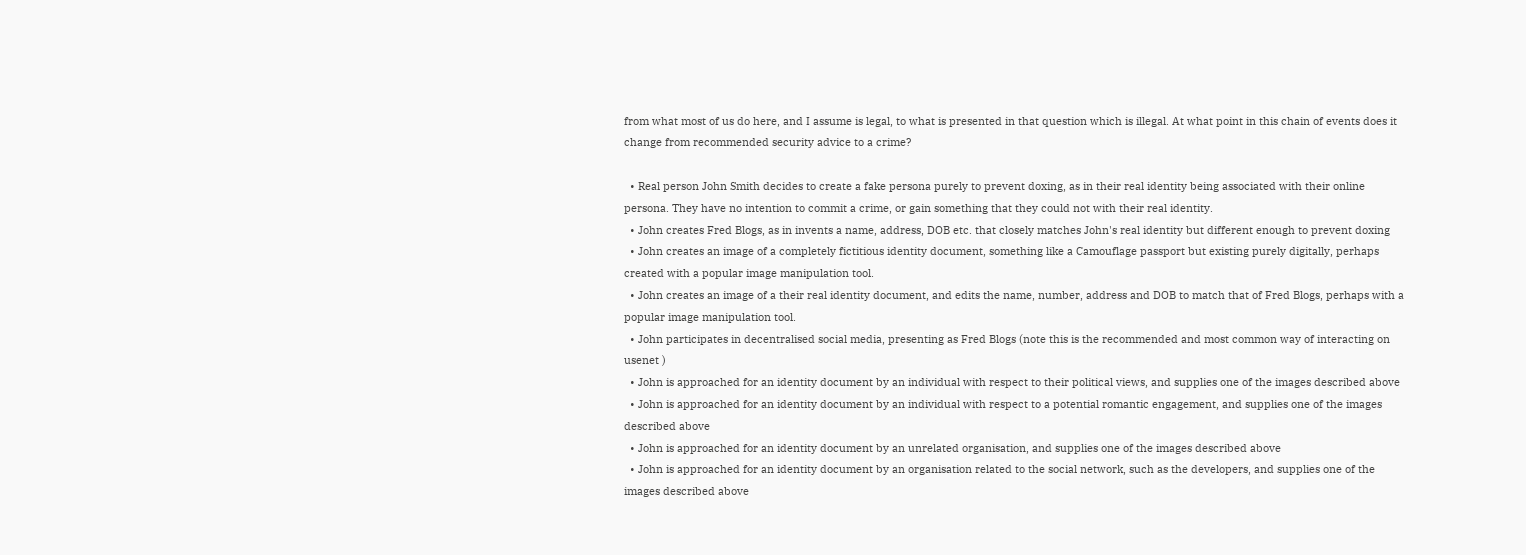from what most of us do here, and I assume is legal, to what is presented in that question which is illegal. At what point in this chain of events does it change from recommended security advice to a crime?

  • Real person John Smith decides to create a fake persona purely to prevent doxing, as in their real identity being associated with their online persona. They have no intention to commit a crime, or gain something that they could not with their real identity.
  • John creates Fred Blogs, as in invents a name, address, DOB etc. that closely matches John's real identity but different enough to prevent doxing
  • John creates an image of a completely fictitious identity document, something like a Camouflage passport but existing purely digitally, perhaps created with a popular image manipulation tool.
  • John creates an image of a their real identity document, and edits the name, number, address and DOB to match that of Fred Blogs, perhaps with a popular image manipulation tool.
  • John participates in decentralised social media, presenting as Fred Blogs (note this is the recommended and most common way of interacting on usenet )
  • John is approached for an identity document by an individual with respect to their political views, and supplies one of the images described above
  • John is approached for an identity document by an individual with respect to a potential romantic engagement, and supplies one of the images described above
  • John is approached for an identity document by an unrelated organisation, and supplies one of the images described above
  • John is approached for an identity document by an organisation related to the social network, such as the developers, and supplies one of the images described above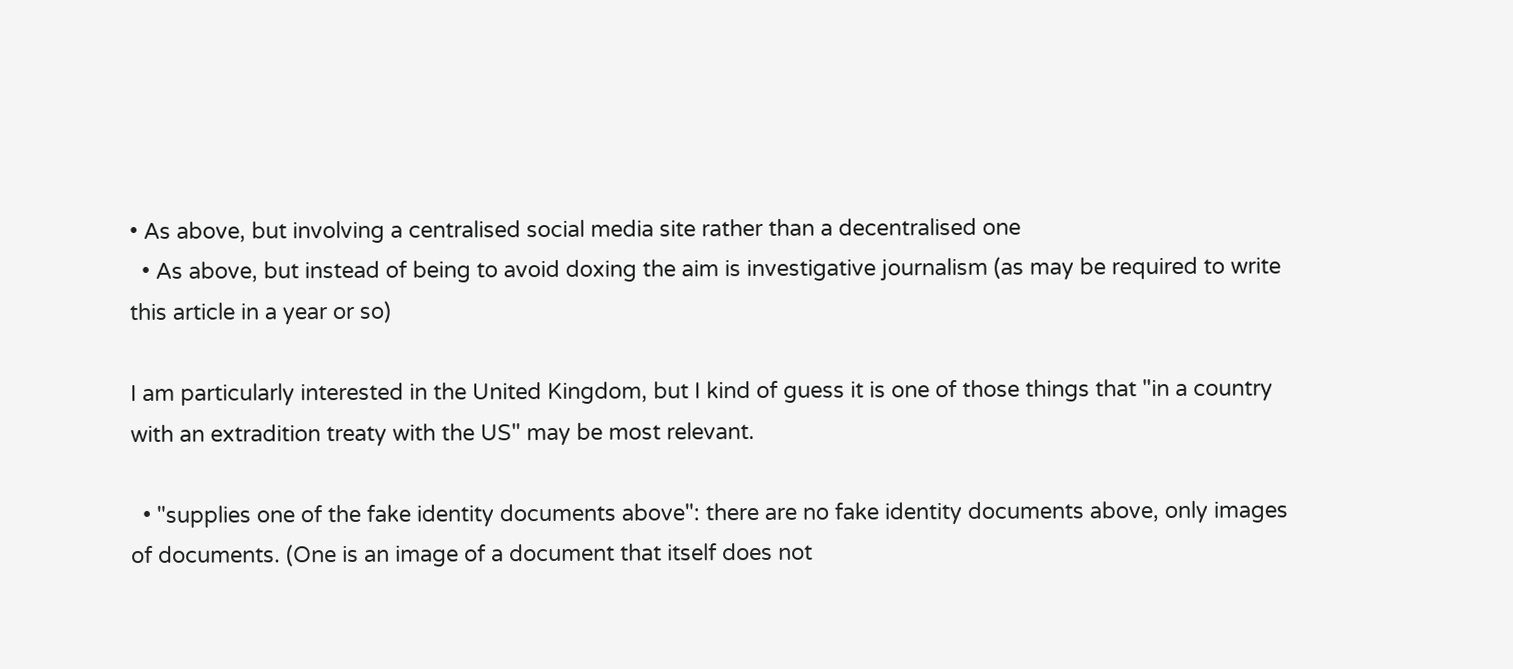• As above, but involving a centralised social media site rather than a decentralised one
  • As above, but instead of being to avoid doxing the aim is investigative journalism (as may be required to write this article in a year or so)

I am particularly interested in the United Kingdom, but I kind of guess it is one of those things that "in a country with an extradition treaty with the US" may be most relevant.

  • "supplies one of the fake identity documents above": there are no fake identity documents above, only images of documents. (One is an image of a document that itself does not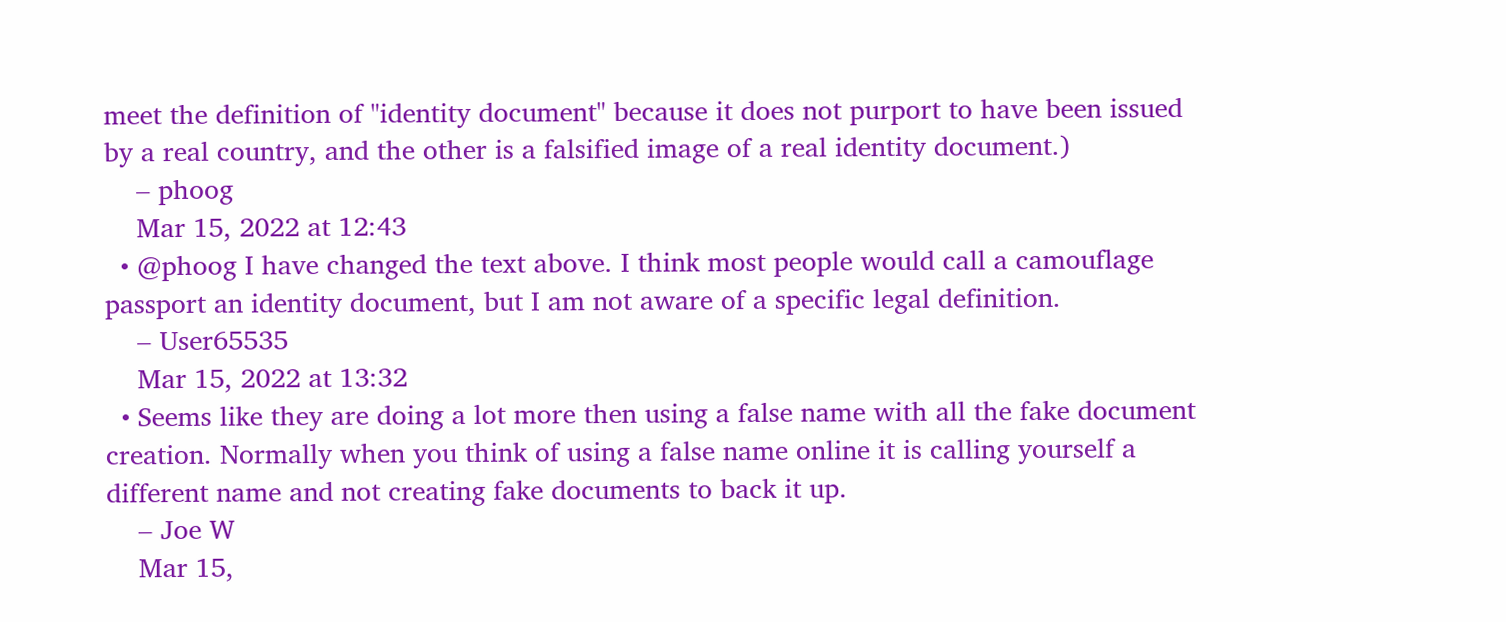meet the definition of "identity document" because it does not purport to have been issued by a real country, and the other is a falsified image of a real identity document.)
    – phoog
    Mar 15, 2022 at 12:43
  • @phoog I have changed the text above. I think most people would call a camouflage passport an identity document, but I am not aware of a specific legal definition.
    – User65535
    Mar 15, 2022 at 13:32
  • Seems like they are doing a lot more then using a false name with all the fake document creation. Normally when you think of using a false name online it is calling yourself a different name and not creating fake documents to back it up.
    – Joe W
    Mar 15,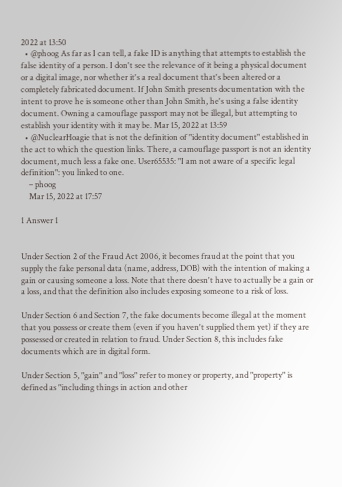2022 at 13:50
  • @phoog As far as I can tell, a fake ID is anything that attempts to establish the false identity of a person. I don't see the relevance of it being a physical document or a digital image, nor whether it's a real document that's been altered or a completely fabricated document. If John Smith presents documentation with the intent to prove he is someone other than John Smith, he's using a false identity document. Owning a camouflage passport may not be illegal, but attempting to establish your identity with it may be. Mar 15, 2022 at 13:59
  • @NuclearHoagie that is not the definition of "identity document" established in the act to which the question links. There, a camouflage passport is not an identity document, much less a fake one. User65535: "I am not aware of a specific legal definition": you linked to one.
    – phoog
    Mar 15, 2022 at 17:57

1 Answer 1


Under Section 2 of the Fraud Act 2006, it becomes fraud at the point that you supply the fake personal data (name, address, DOB) with the intention of making a gain or causing someone a loss. Note that there doesn't have to actually be a gain or a loss, and that the definition also includes exposing someone to a risk of loss.

Under Section 6 and Section 7, the fake documents become illegal at the moment that you possess or create them (even if you haven't supplied them yet) if they are possessed or created in relation to fraud. Under Section 8, this includes fake documents which are in digital form.

Under Section 5, "gain" and "loss" refer to money or property, and "property" is defined as "including things in action and other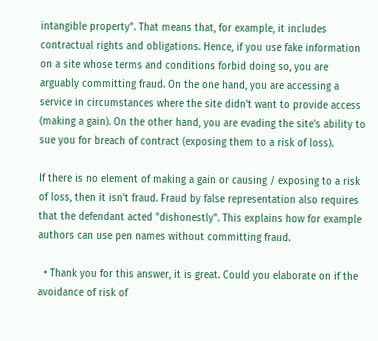intangible property". That means that, for example, it includes contractual rights and obligations. Hence, if you use fake information on a site whose terms and conditions forbid doing so, you are arguably committing fraud. On the one hand, you are accessing a service in circumstances where the site didn't want to provide access (making a gain). On the other hand, you are evading the site's ability to sue you for breach of contract (exposing them to a risk of loss).

If there is no element of making a gain or causing / exposing to a risk of loss, then it isn't fraud. Fraud by false representation also requires that the defendant acted "dishonestly". This explains how for example authors can use pen names without committing fraud.

  • Thank you for this answer, it is great. Could you elaborate on if the avoidance of risk of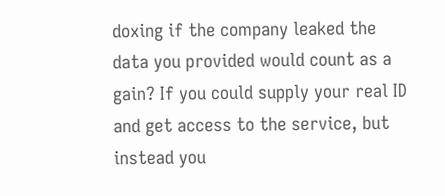doxing if the company leaked the data you provided would count as a gain? If you could supply your real ID and get access to the service, but instead you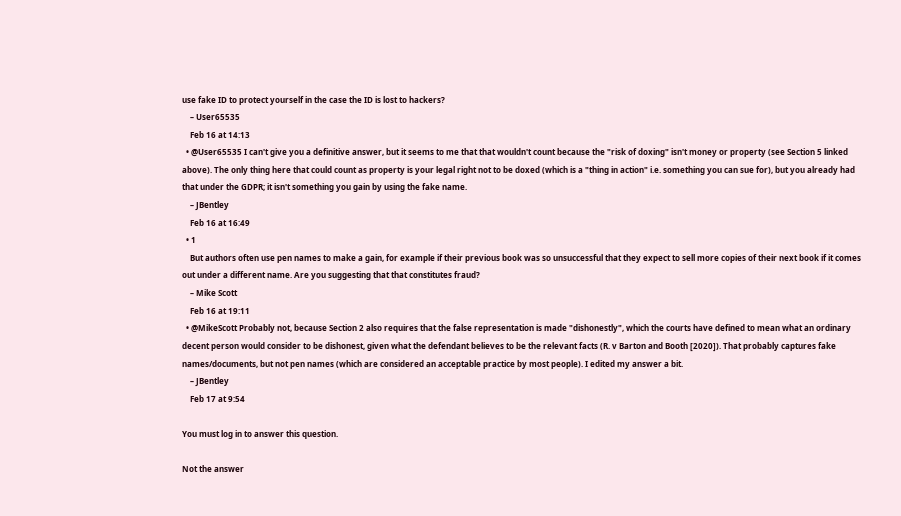use fake ID to protect yourself in the case the ID is lost to hackers?
    – User65535
    Feb 16 at 14:13
  • @User65535 I can't give you a definitive answer, but it seems to me that that wouldn't count because the "risk of doxing" isn't money or property (see Section 5 linked above). The only thing here that could count as property is your legal right not to be doxed (which is a "thing in action" i.e. something you can sue for), but you already had that under the GDPR; it isn't something you gain by using the fake name.
    – JBentley
    Feb 16 at 16:49
  • 1
    But authors often use pen names to make a gain, for example if their previous book was so unsuccessful that they expect to sell more copies of their next book if it comes out under a different name. Are you suggesting that that constitutes fraud?
    – Mike Scott
    Feb 16 at 19:11
  • @MikeScott Probably not, because Section 2 also requires that the false representation is made "dishonestly", which the courts have defined to mean what an ordinary decent person would consider to be dishonest, given what the defendant believes to be the relevant facts (R. v Barton and Booth [2020]). That probably captures fake names/documents, but not pen names (which are considered an acceptable practice by most people). I edited my answer a bit.
    – JBentley
    Feb 17 at 9:54

You must log in to answer this question.

Not the answer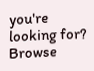you're looking for? Browse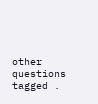other questions tagged .